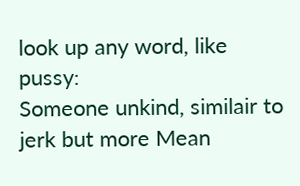look up any word, like pussy:
Someone unkind, similair to jerk but more Mean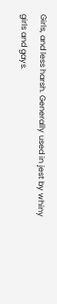Girls, and less harsh. Generally used in jest by whiny girls and gays.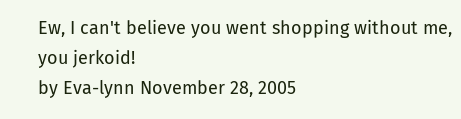Ew, I can't believe you went shopping without me, you jerkoid!
by Eva-lynn November 28, 2005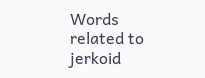Words related to jerkoid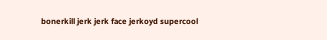bonerkill jerk jerk face jerkoyd supercool